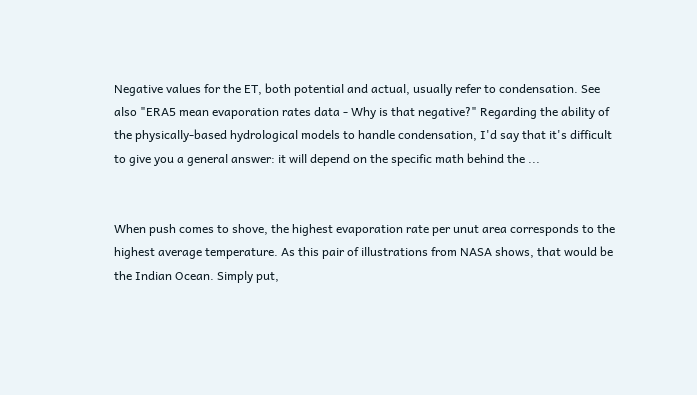Negative values for the ET, both potential and actual, usually refer to condensation. See also "ERA5 mean evaporation rates data - Why is that negative?" Regarding the ability of the physically-based hydrological models to handle condensation, I'd say that it's difficult to give you a general answer: it will depend on the specific math behind the ...


When push comes to shove, the highest evaporation rate per unut area corresponds to the highest average temperature. As this pair of illustrations from NASA shows, that would be the Indian Ocean. Simply put,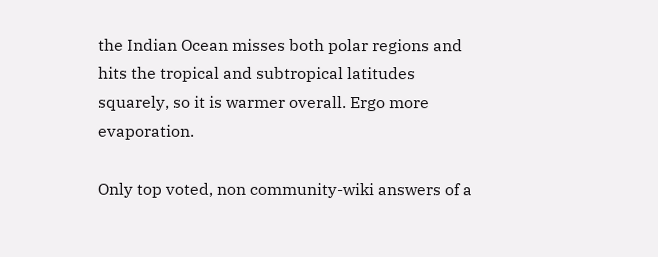the Indian Ocean misses both polar regions and hits the tropical and subtropical latitudes squarely, so it is warmer overall. Ergo more evaporation.

Only top voted, non community-wiki answers of a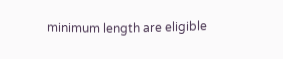minimum length are eligible